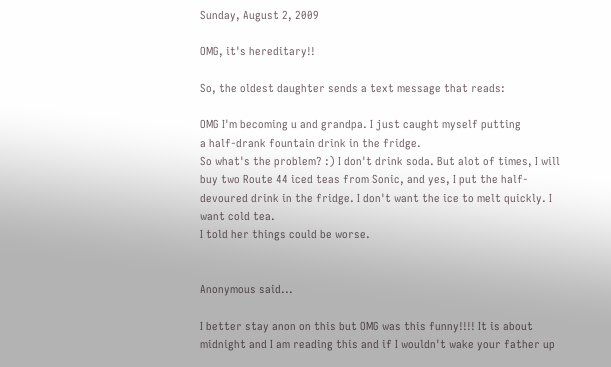Sunday, August 2, 2009

OMG, it's hereditary!!

So, the oldest daughter sends a text message that reads:

OMG I'm becoming u and grandpa. I just caught myself putting
a half-drank fountain drink in the fridge.
So what's the problem? :) I don't drink soda. But alot of times, I will buy two Route 44 iced teas from Sonic, and yes, I put the half-devoured drink in the fridge. I don't want the ice to melt quickly. I want cold tea.
I told her things could be worse.


Anonymous said...

I better stay anon on this but OMG was this funny!!!! It is about midnight and I am reading this and if I wouldn't wake your father up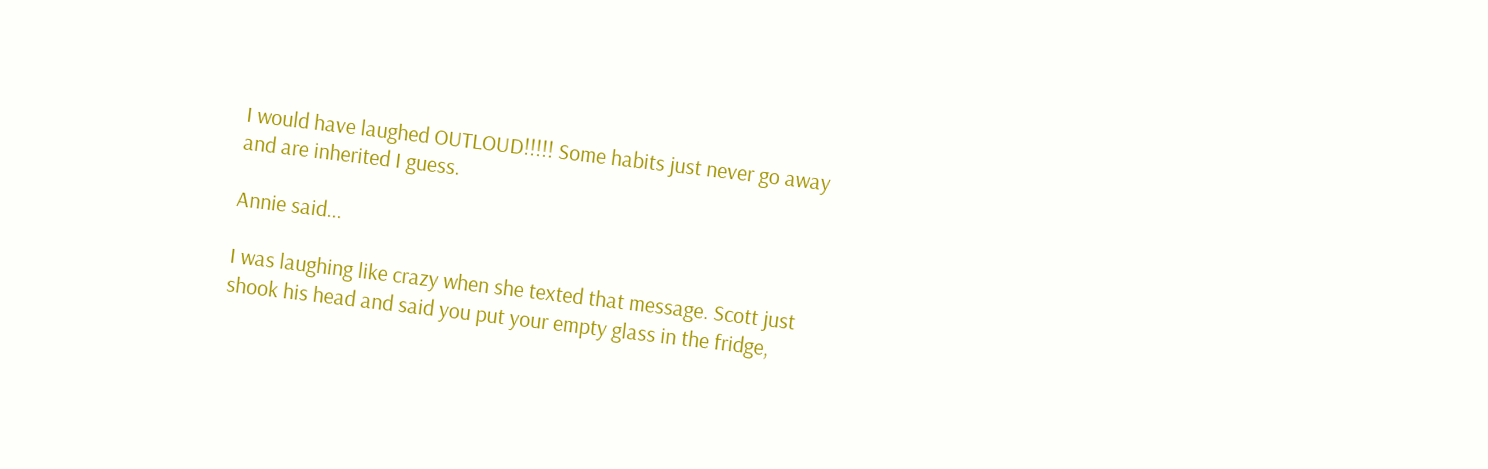I would have laughed OUTLOUD!!!!! Some habits just never go away and are inherited I guess.

Annie said...

I was laughing like crazy when she texted that message. Scott just shook his head and said you put your empty glass in the fridge,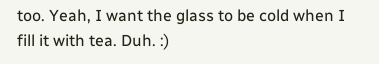too. Yeah, I want the glass to be cold when I fill it with tea. Duh. :)